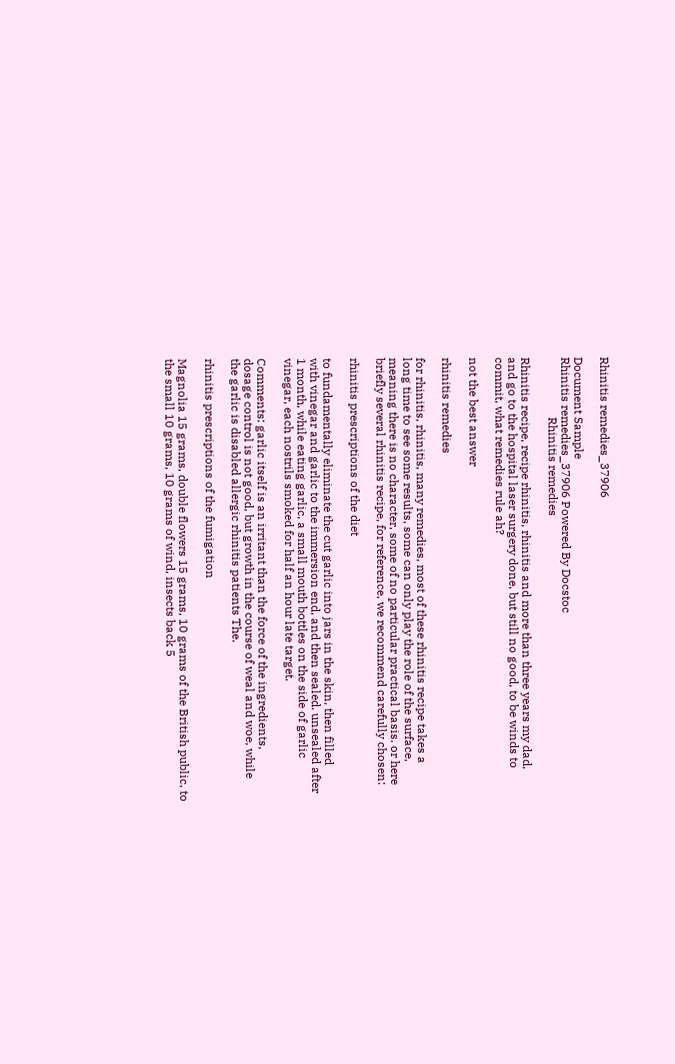Rhinitis remedies_37906

Document Sample
Rhinitis remedies_37906 Powered By Docstoc
                    Rhinitis remedies

Rhinitis recipe, recipe rhinitis, rhinitis and more than three years my dad,
and go to the hospital laser surgery done, but still no good, to be winds to
commit, what remedies rule ah?

not the best answer

rhinitis remedies

for rhinitis, rhinitis, many remedies, most of these rhinitis recipe takes a
long time to see some results, some can only play the role of the surface,
meaning there is no character, some of no particular practical basis. or here
briefly several rhinitis recipe, for reference, we recommend carefully chosen:

rhinitis prescriptions of the diet

to fundamentally eliminate the cut garlic into jars in the skin, then filled
with vinegar and garlic to the immersion end, and then sealed. unsealed after
1 month, while eating garlic, a small mouth bottles on the side of garlic
vinegar, each nostrils smoked for half an hour late target.

Comments: garlic itself is an irritant than the force of the ingredients,
dosage control is not good, but growth in the course of weal and woe, while
the garlic is disabled allergic rhinitis patients The.

rhinitis prescriptions of the fumigation

Magnolia 15 grams, double flowers 15 grams, 10 grams of the British public, to
the small 10 grams, 10 grams of wind, insects back 5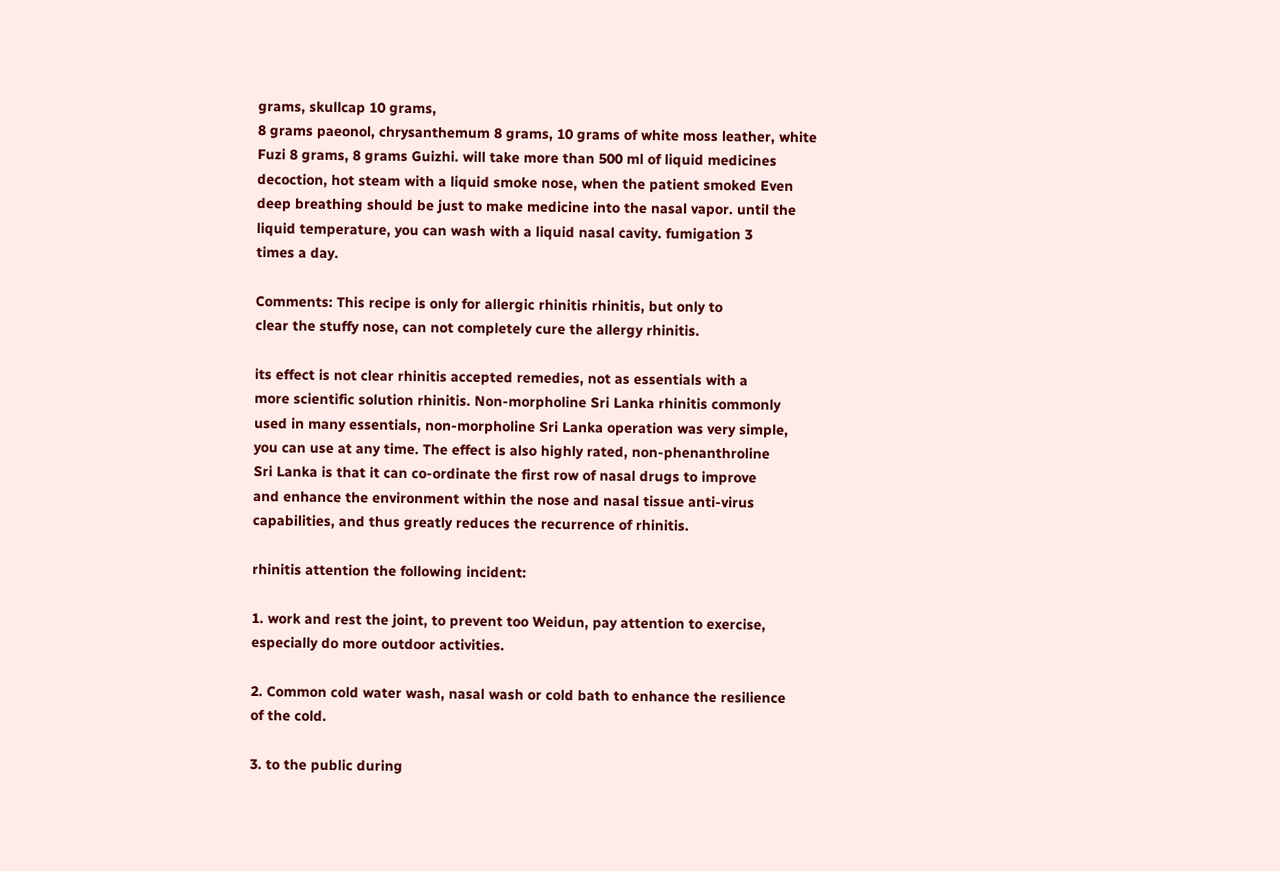grams, skullcap 10 grams,
8 grams paeonol, chrysanthemum 8 grams, 10 grams of white moss leather, white
Fuzi 8 grams, 8 grams Guizhi. will take more than 500 ml of liquid medicines
decoction, hot steam with a liquid smoke nose, when the patient smoked Even
deep breathing should be just to make medicine into the nasal vapor. until the
liquid temperature, you can wash with a liquid nasal cavity. fumigation 3
times a day.

Comments: This recipe is only for allergic rhinitis rhinitis, but only to
clear the stuffy nose, can not completely cure the allergy rhinitis.

its effect is not clear rhinitis accepted remedies, not as essentials with a
more scientific solution rhinitis. Non-morpholine Sri Lanka rhinitis commonly
used in many essentials, non-morpholine Sri Lanka operation was very simple,
you can use at any time. The effect is also highly rated, non-phenanthroline
Sri Lanka is that it can co-ordinate the first row of nasal drugs to improve
and enhance the environment within the nose and nasal tissue anti-virus
capabilities, and thus greatly reduces the recurrence of rhinitis.

rhinitis attention the following incident:

1. work and rest the joint, to prevent too Weidun, pay attention to exercise,
especially do more outdoor activities.

2. Common cold water wash, nasal wash or cold bath to enhance the resilience
of the cold.

3. to the public during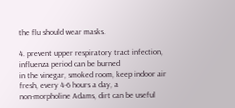the flu should wear masks.

4. prevent upper respiratory tract infection, influenza period can be burned
in the vinegar, smoked room, keep indoor air fresh, every 4-6 hours a day, a
non-morpholine Adams, dirt can be useful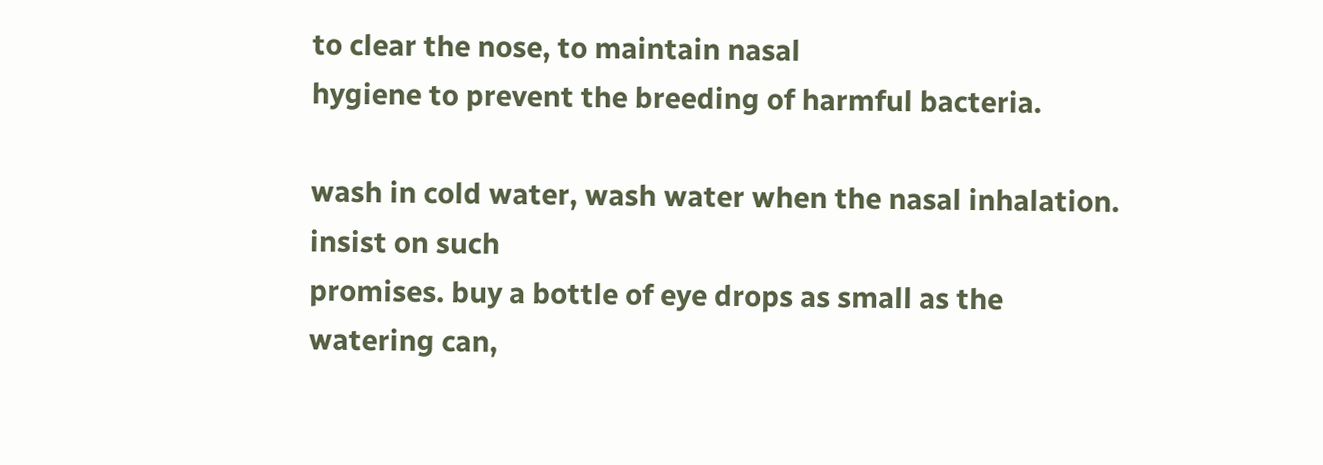to clear the nose, to maintain nasal
hygiene to prevent the breeding of harmful bacteria.

wash in cold water, wash water when the nasal inhalation. insist on such
promises. buy a bottle of eye drops as small as the watering can,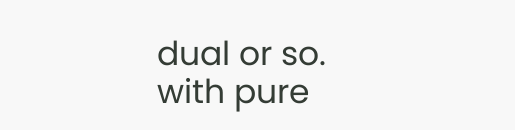dual or so.
with pure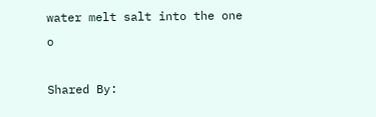water melt salt into the one o

Shared By: